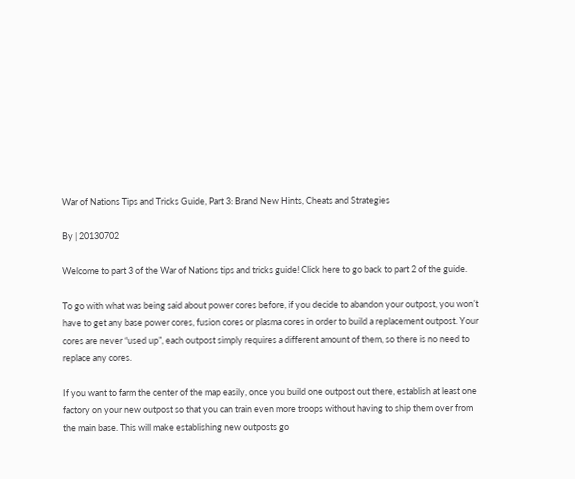War of Nations Tips and Tricks Guide, Part 3: Brand New Hints, Cheats and Strategies

By | 20130702

Welcome to part 3 of the War of Nations tips and tricks guide! Click here to go back to part 2 of the guide.

To go with what was being said about power cores before, if you decide to abandon your outpost, you won’t have to get any base power cores, fusion cores or plasma cores in order to build a replacement outpost. Your cores are never “used up”, each outpost simply requires a different amount of them, so there is no need to replace any cores.

If you want to farm the center of the map easily, once you build one outpost out there, establish at least one factory on your new outpost so that you can train even more troops without having to ship them over from the main base. This will make establishing new outposts go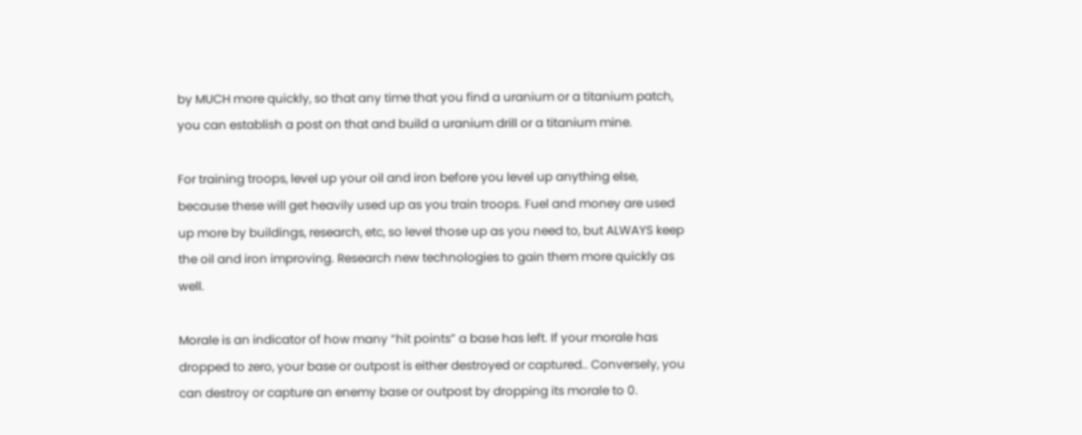by MUCH more quickly, so that any time that you find a uranium or a titanium patch, you can establish a post on that and build a uranium drill or a titanium mine.

For training troops, level up your oil and iron before you level up anything else, because these will get heavily used up as you train troops. Fuel and money are used up more by buildings, research, etc, so level those up as you need to, but ALWAYS keep the oil and iron improving. Research new technologies to gain them more quickly as well.

Morale is an indicator of how many “hit points” a base has left. If your morale has dropped to zero, your base or outpost is either destroyed or captured.. Conversely, you can destroy or capture an enemy base or outpost by dropping its morale to 0.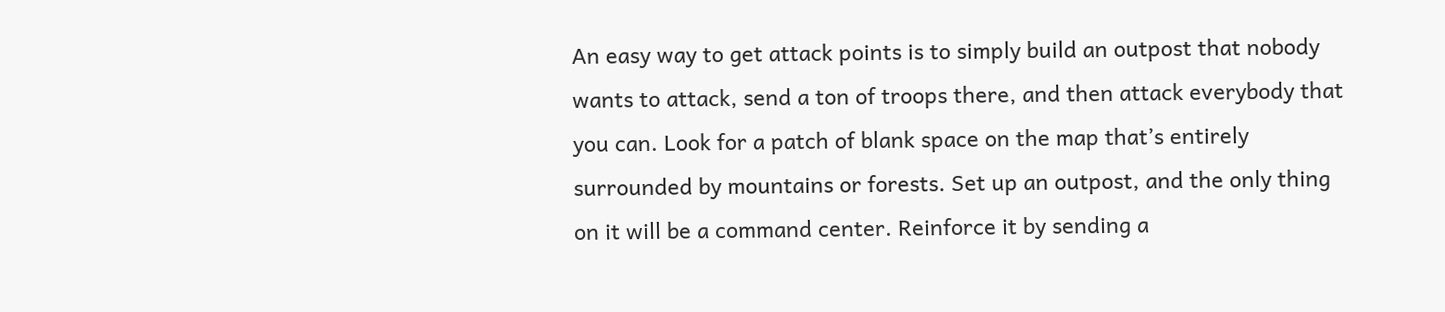An easy way to get attack points is to simply build an outpost that nobody wants to attack, send a ton of troops there, and then attack everybody that you can. Look for a patch of blank space on the map that’s entirely surrounded by mountains or forests. Set up an outpost, and the only thing on it will be a command center. Reinforce it by sending a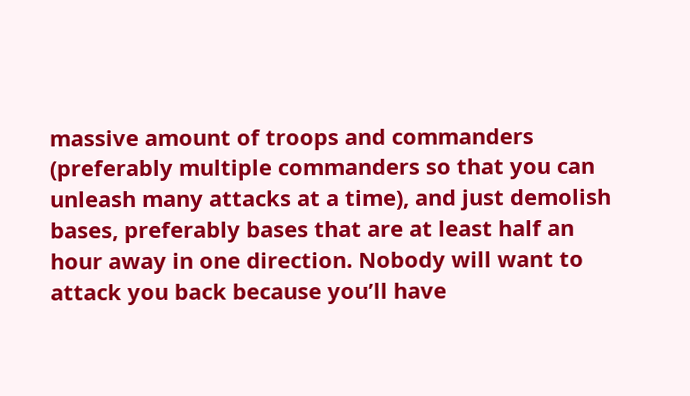massive amount of troops and commanders (preferably multiple commanders so that you can unleash many attacks at a time), and just demolish bases, preferably bases that are at least half an hour away in one direction. Nobody will want to attack you back because you’ll have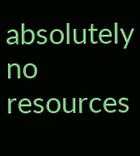absolutely no resources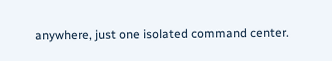anywhere, just one isolated command center.